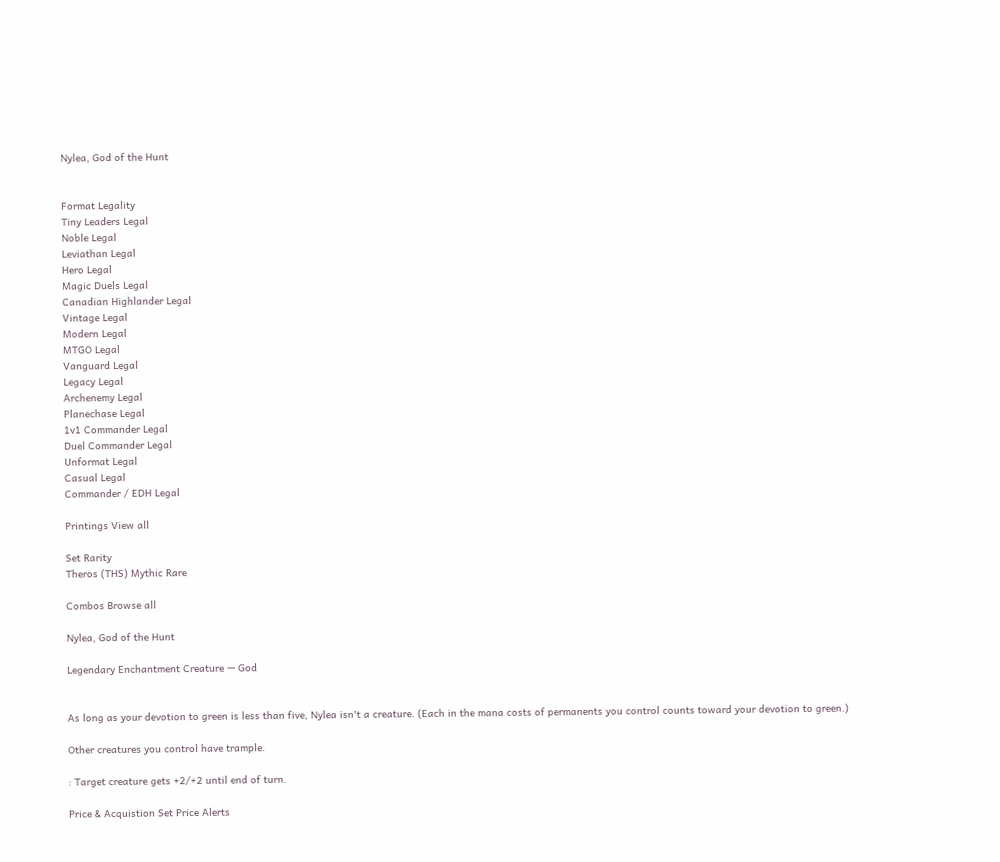Nylea, God of the Hunt


Format Legality
Tiny Leaders Legal
Noble Legal
Leviathan Legal
Hero Legal
Magic Duels Legal
Canadian Highlander Legal
Vintage Legal
Modern Legal
MTGO Legal
Vanguard Legal
Legacy Legal
Archenemy Legal
Planechase Legal
1v1 Commander Legal
Duel Commander Legal
Unformat Legal
Casual Legal
Commander / EDH Legal

Printings View all

Set Rarity
Theros (THS) Mythic Rare

Combos Browse all

Nylea, God of the Hunt

Legendary Enchantment Creature — God


As long as your devotion to green is less than five, Nylea isn't a creature. (Each in the mana costs of permanents you control counts toward your devotion to green.)

Other creatures you control have trample.

: Target creature gets +2/+2 until end of turn.

Price & Acquistion Set Price Alerts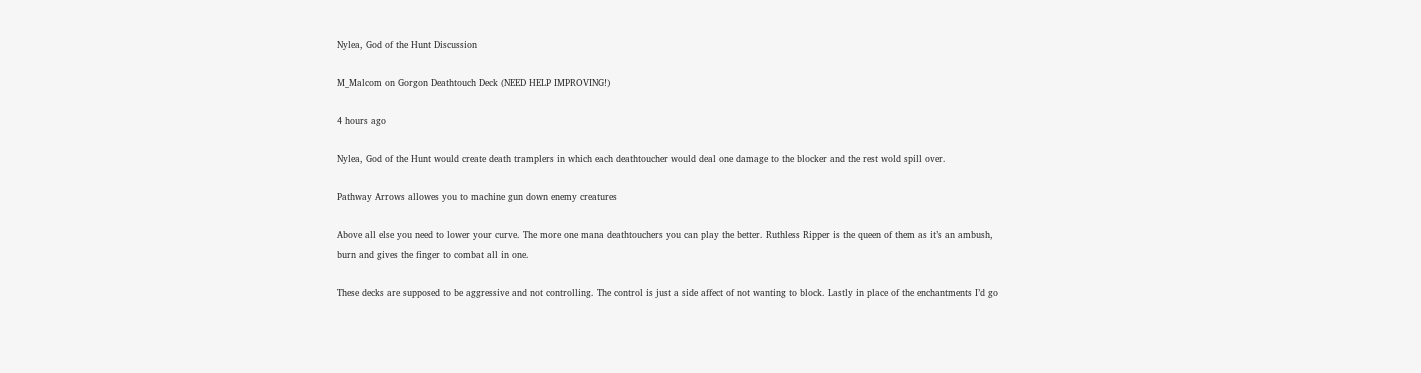Nylea, God of the Hunt Discussion

M_Malcom on Gorgon Deathtouch Deck (NEED HELP IMPROVING!)

4 hours ago

Nylea, God of the Hunt would create death tramplers in which each deathtoucher would deal one damage to the blocker and the rest wold spill over.

Pathway Arrows allowes you to machine gun down enemy creatures

Above all else you need to lower your curve. The more one mana deathtouchers you can play the better. Ruthless Ripper is the queen of them as it’s an ambush, burn and gives the finger to combat all in one.

These decks are supposed to be aggressive and not controlling. The control is just a side affect of not wanting to block. Lastly in place of the enchantments I’d go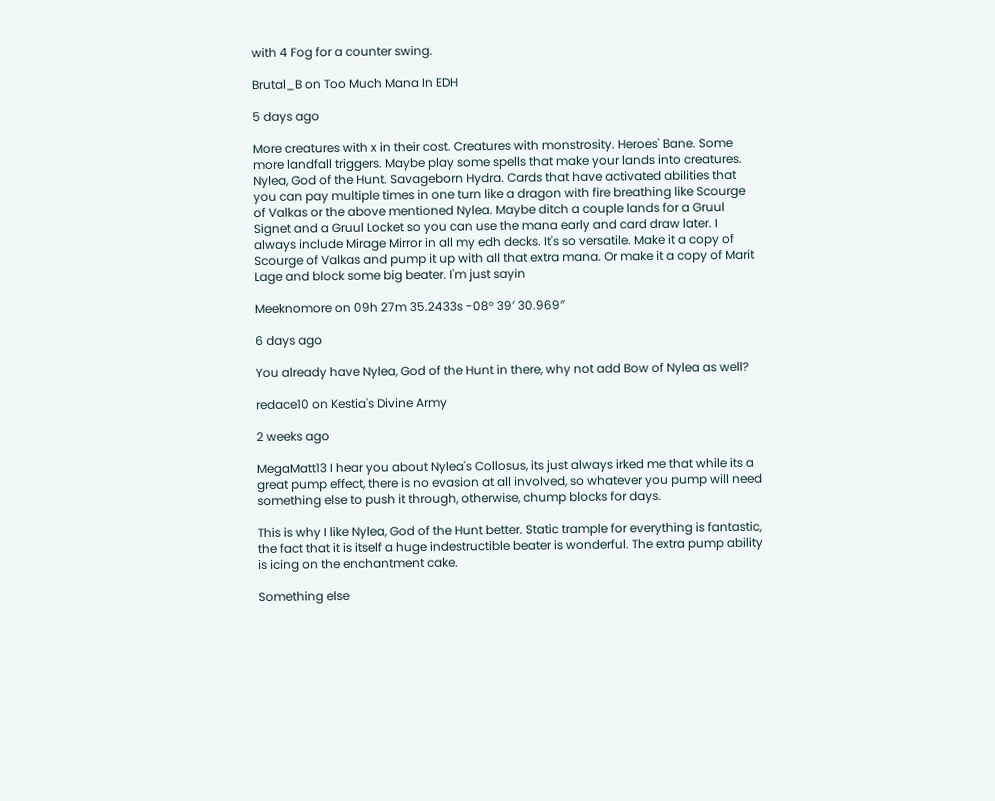with 4 Fog for a counter swing.

Brutal_B on Too Much Mana In EDH

5 days ago

More creatures with x in their cost. Creatures with monstrosity. Heroes' Bane. Some more landfall triggers. Maybe play some spells that make your lands into creatures. Nylea, God of the Hunt. Savageborn Hydra. Cards that have activated abilities that you can pay multiple times in one turn like a dragon with fire breathing like Scourge of Valkas or the above mentioned Nylea. Maybe ditch a couple lands for a Gruul Signet and a Gruul Locket so you can use the mana early and card draw later. I always include Mirage Mirror in all my edh decks. It's so versatile. Make it a copy of Scourge of Valkas and pump it up with all that extra mana. Or make it a copy of Marit Lage and block some big beater. I'm just sayin

Meeknomore on 09h 27m 35.2433s -08° 39′ 30.969″

6 days ago

You already have Nylea, God of the Hunt in there, why not add Bow of Nylea as well?

redace10 on Kestia's Divine Army

2 weeks ago

MegaMatt13 I hear you about Nylea's Collosus, its just always irked me that while its a great pump effect, there is no evasion at all involved, so whatever you pump will need something else to push it through, otherwise, chump blocks for days.

This is why I like Nylea, God of the Hunt better. Static trample for everything is fantastic, the fact that it is itself a huge indestructible beater is wonderful. The extra pump ability is icing on the enchantment cake.

Something else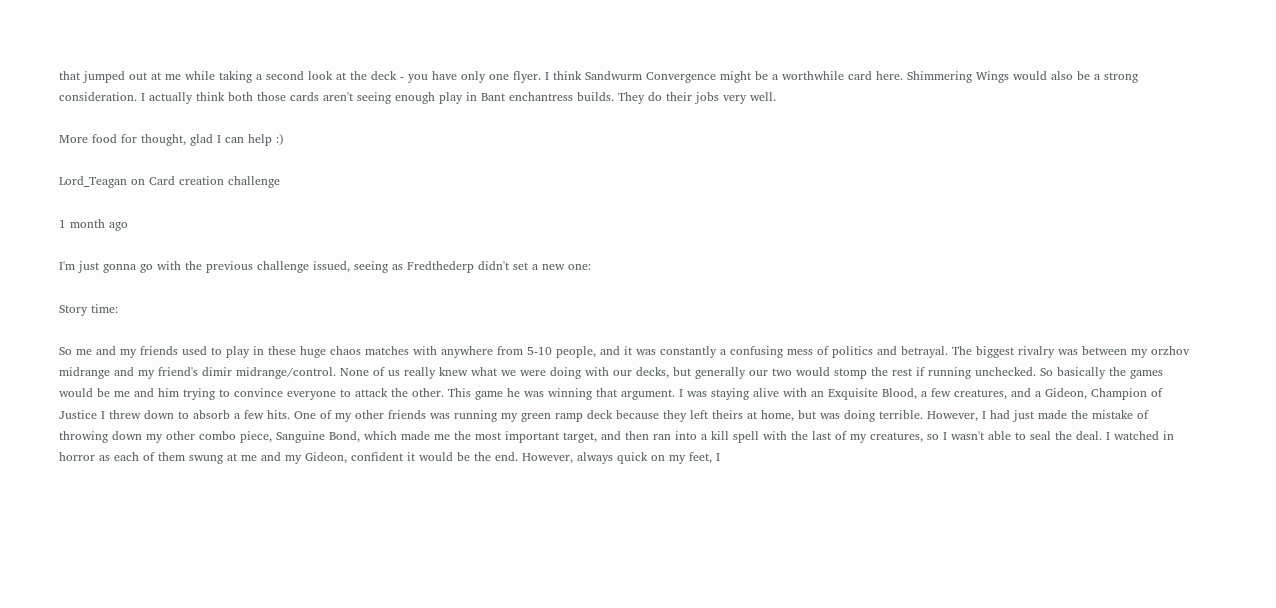that jumped out at me while taking a second look at the deck - you have only one flyer. I think Sandwurm Convergence might be a worthwhile card here. Shimmering Wings would also be a strong consideration. I actually think both those cards aren't seeing enough play in Bant enchantress builds. They do their jobs very well.

More food for thought, glad I can help :)

Lord_Teagan on Card creation challenge

1 month ago

I'm just gonna go with the previous challenge issued, seeing as Fredthederp didn't set a new one:

Story time:

So me and my friends used to play in these huge chaos matches with anywhere from 5-10 people, and it was constantly a confusing mess of politics and betrayal. The biggest rivalry was between my orzhov midrange and my friend's dimir midrange/control. None of us really knew what we were doing with our decks, but generally our two would stomp the rest if running unchecked. So basically the games would be me and him trying to convince everyone to attack the other. This game he was winning that argument. I was staying alive with an Exquisite Blood, a few creatures, and a Gideon, Champion of Justice I threw down to absorb a few hits. One of my other friends was running my green ramp deck because they left theirs at home, but was doing terrible. However, I had just made the mistake of throwing down my other combo piece, Sanguine Bond, which made me the most important target, and then ran into a kill spell with the last of my creatures, so I wasn't able to seal the deal. I watched in horror as each of them swung at me and my Gideon, confident it would be the end. However, always quick on my feet, I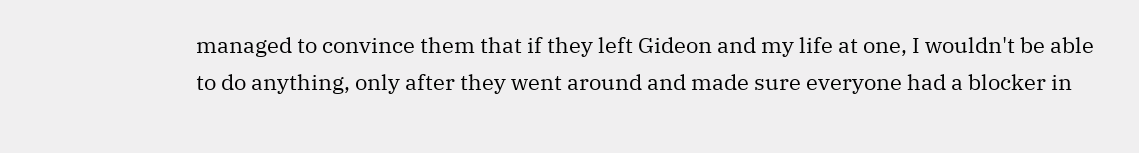managed to convince them that if they left Gideon and my life at one, I wouldn't be able to do anything, only after they went around and made sure everyone had a blocker in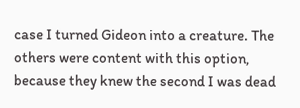case I turned Gideon into a creature. The others were content with this option, because they knew the second I was dead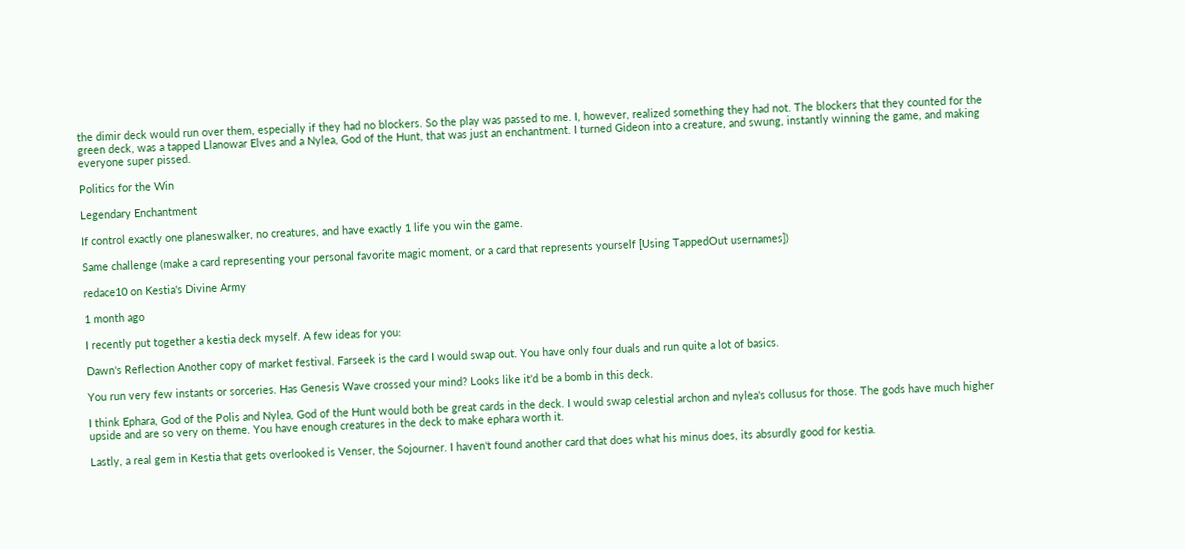the dimir deck would run over them, especially if they had no blockers. So the play was passed to me. I, however, realized something they had not. The blockers that they counted for the green deck, was a tapped Llanowar Elves and a Nylea, God of the Hunt, that was just an enchantment. I turned Gideon into a creature, and swung, instantly winning the game, and making everyone super pissed.

Politics for the Win

Legendary Enchantment

If control exactly one planeswalker, no creatures, and have exactly 1 life you win the game.

Same challenge (make a card representing your personal favorite magic moment, or a card that represents yourself [Using TappedOut usernames])

redace10 on Kestia's Divine Army

1 month ago

I recently put together a kestia deck myself. A few ideas for you:

Dawn's Reflection Another copy of market festival. Farseek is the card I would swap out. You have only four duals and run quite a lot of basics.

You run very few instants or sorceries. Has Genesis Wave crossed your mind? Looks like it'd be a bomb in this deck.

I think Ephara, God of the Polis and Nylea, God of the Hunt would both be great cards in the deck. I would swap celestial archon and nylea's collusus for those. The gods have much higher upside and are so very on theme. You have enough creatures in the deck to make ephara worth it.

Lastly, a real gem in Kestia that gets overlooked is Venser, the Sojourner. I haven't found another card that does what his minus does, its absurdly good for kestia.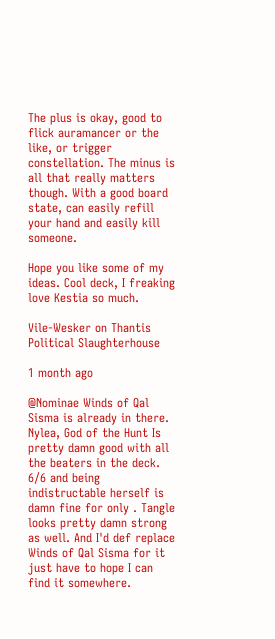The plus is okay, good to flick auramancer or the like, or trigger constellation. The minus is all that really matters though. With a good board state, can easily refill your hand and easily kill someone.

Hope you like some of my ideas. Cool deck, I freaking love Kestia so much.

Vile-Wesker on Thantis Political Slaughterhouse

1 month ago

@Nominae Winds of Qal Sisma is already in there. Nylea, God of the Hunt Is pretty damn good with all the beaters in the deck. 6/6 and being indistructable herself is damn fine for only . Tangle looks pretty damn strong as well. And I'd def replace Winds of Qal Sisma for it just have to hope I can find it somewhere.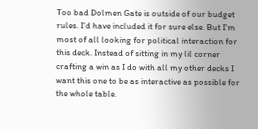Too bad Dolmen Gate is outside of our budget rules. I'd have included it for sure else. But I'm most of all looking for political interaction for this deck. Instead of sitting in my lil corner crafting a win as I do with all my other decks I want this one to be as interactive as possible for the whole table.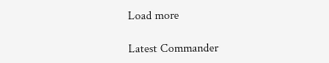Load more

Latest Commander